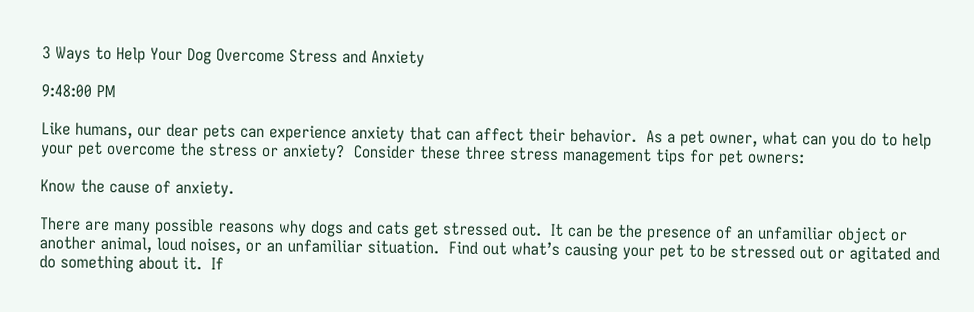3 Ways to Help Your Dog Overcome Stress and Anxiety

9:48:00 PM

Like humans, our dear pets can experience anxiety that can affect their behavior.  As a pet owner, what can you do to help your pet overcome the stress or anxiety?  Consider these three stress management tips for pet owners:

Know the cause of anxiety.

There are many possible reasons why dogs and cats get stressed out.  It can be the presence of an unfamiliar object or another animal, loud noises, or an unfamiliar situation.  Find out what’s causing your pet to be stressed out or agitated and do something about it.  If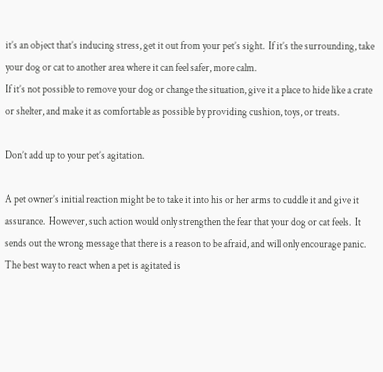it’s an object that’s inducing stress, get it out from your pet’s sight.  If it’s the surrounding, take your dog or cat to another area where it can feel safer, more calm.
If it’s not possible to remove your dog or change the situation, give it a place to hide like a crate or shelter, and make it as comfortable as possible by providing cushion, toys, or treats.

Don’t add up to your pet’s agitation.

A pet owner’s initial reaction might be to take it into his or her arms to cuddle it and give it assurance.  However, such action would only strengthen the fear that your dog or cat feels.  It sends out the wrong message that there is a reason to be afraid, and will only encourage panic.
The best way to react when a pet is agitated is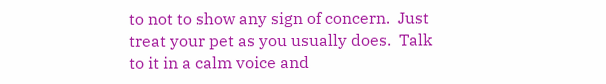to not to show any sign of concern.  Just treat your pet as you usually does.  Talk to it in a calm voice and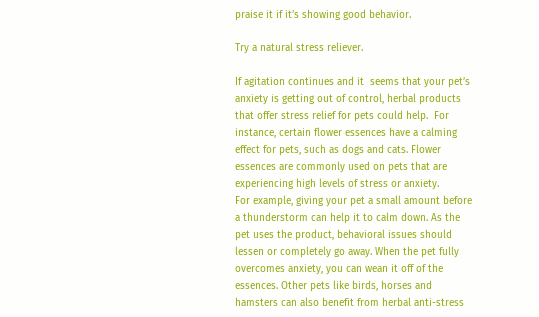praise it if it’s showing good behavior.

Try a natural stress reliever.

If agitation continues and it  seems that your pet’s anxiety is getting out of control, herbal products that offer stress relief for pets could help.  For instance, certain flower essences have a calming effect for pets, such as dogs and cats. Flower essences are commonly used on pets that are experiencing high levels of stress or anxiety.
For example, giving your pet a small amount before a thunderstorm can help it to calm down. As the pet uses the product, behavioral issues should lessen or completely go away. When the pet fully overcomes anxiety, you can wean it off of the essences. Other pets like birds, horses and hamsters can also benefit from herbal anti-stress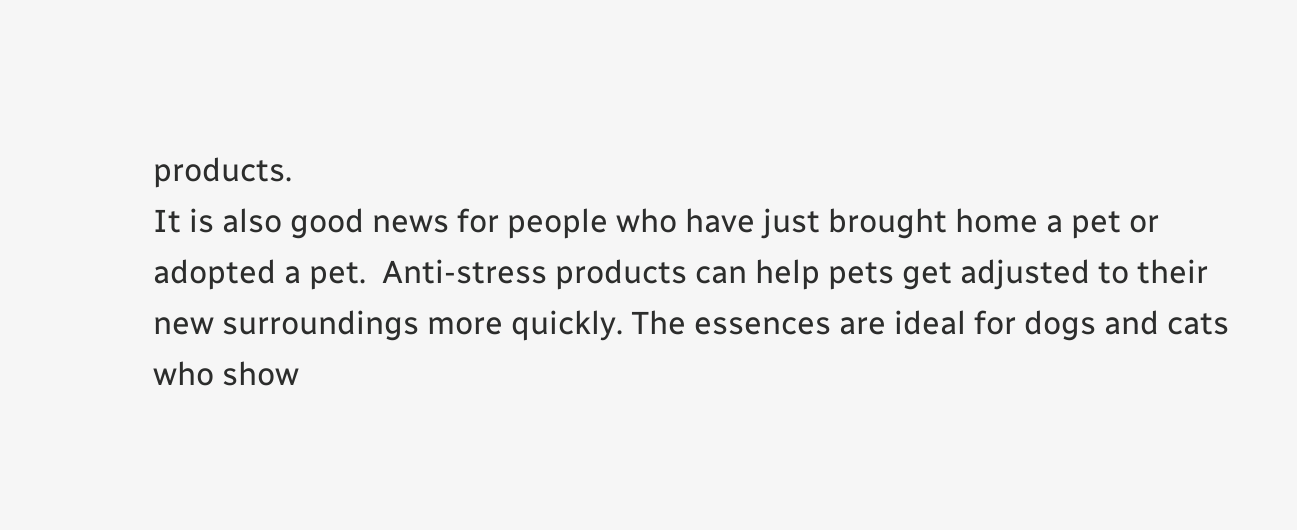products.
It is also good news for people who have just brought home a pet or adopted a pet.  Anti-stress products can help pets get adjusted to their new surroundings more quickly. The essences are ideal for dogs and cats who show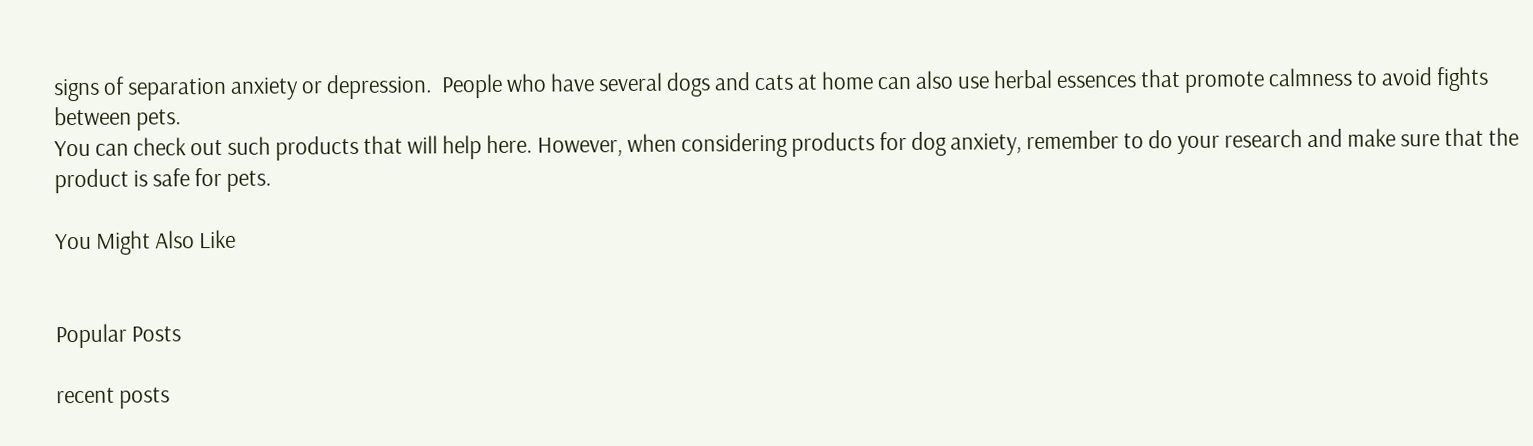signs of separation anxiety or depression.  People who have several dogs and cats at home can also use herbal essences that promote calmness to avoid fights between pets.
You can check out such products that will help here. However, when considering products for dog anxiety, remember to do your research and make sure that the product is safe for pets.

You Might Also Like


Popular Posts

recent posts